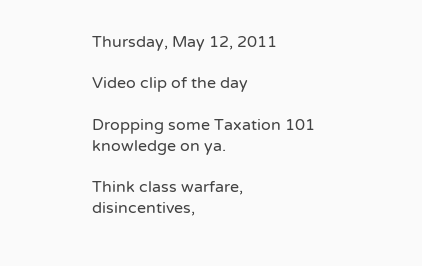Thursday, May 12, 2011

Video clip of the day

Dropping some Taxation 101 knowledge on ya.

Think class warfare, disincentives,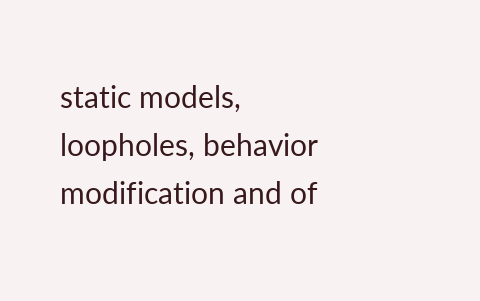static models, loopholes, behavior modification and of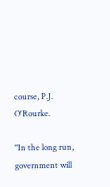course, P.J. O'Rourke.

"In the long run, government will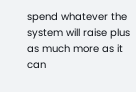spend whatever the system will raise plus as much more as it can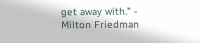get away with." - Milton Friedman